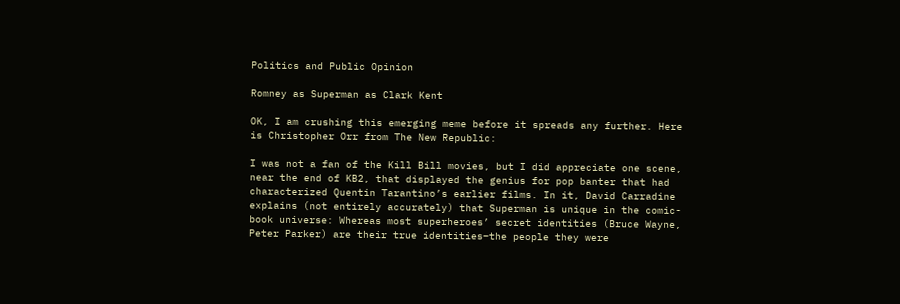Politics and Public Opinion

Romney as Superman as Clark Kent

OK, I am crushing this emerging meme before it spreads any further. Here is Christopher Orr from The New Republic:

I was not a fan of the Kill Bill movies, but I did appreciate one scene, near the end of KB2, that displayed the genius for pop banter that had characterized Quentin Tarantino’s earlier films. In it, David Carradine explains (not entirely accurately) that Superman is unique in the comic-book universe: Whereas most superheroes’ secret identities (Bruce Wayne, Peter Parker) are their true identities–the people they were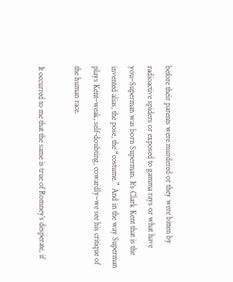before their parents were murdered or they were bitten by radioactive spiders or exposed to gamma rays or what have you–Superman was born Superman. It’s Clark Kent that is the invented alias, the pose, the “costume.” And in the way Superman plays Kent–weak, self-doubting, cowardly–we see his critique of the human race.

It occurred to me that the same is true of Romney’s desperate, if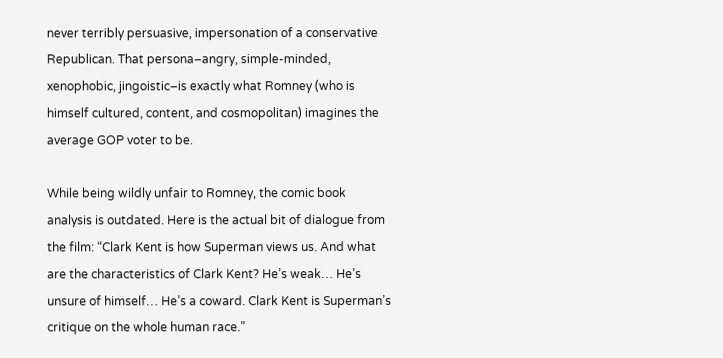never terribly persuasive, impersonation of a conservative Republican. That persona–angry, simple-minded, xenophobic, jingoistic–is exactly what Romney (who is himself cultured, content, and cosmopolitan) imagines the average GOP voter to be.

While being wildly unfair to Romney, the comic book analysis is outdated. Here is the actual bit of dialogue from the film: “Clark Kent is how Superman views us. And what are the characteristics of Clark Kent? He’s weak… He’s unsure of himself… He’s a coward. Clark Kent is Superman’s critique on the whole human race.”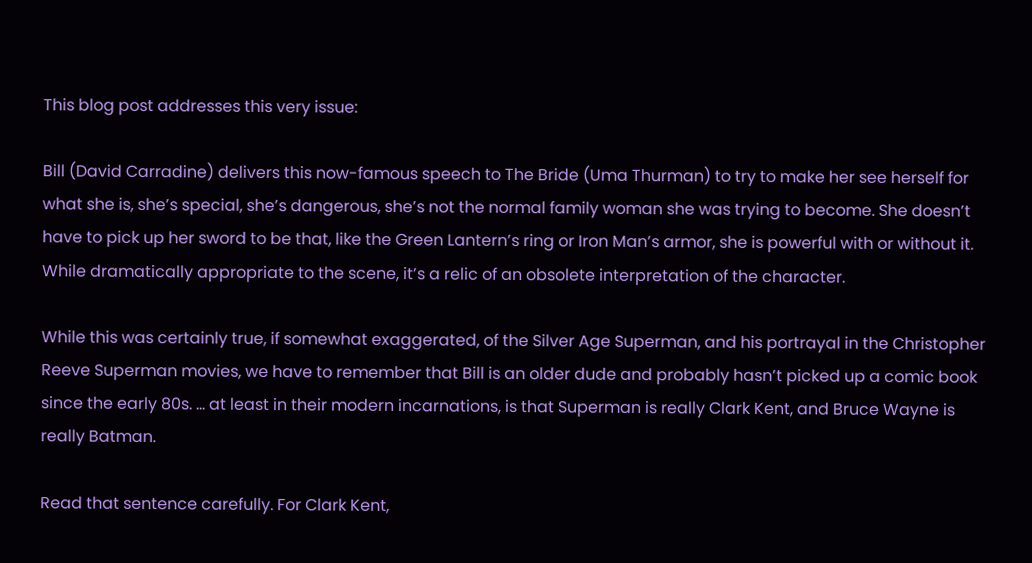This blog post addresses this very issue:

Bill (David Carradine) delivers this now-famous speech to The Bride (Uma Thurman) to try to make her see herself for what she is, she’s special, she’s dangerous, she’s not the normal family woman she was trying to become. She doesn’t have to pick up her sword to be that, like the Green Lantern’s ring or Iron Man’s armor, she is powerful with or without it. While dramatically appropriate to the scene, it’s a relic of an obsolete interpretation of the character.

While this was certainly true, if somewhat exaggerated, of the Silver Age Superman, and his portrayal in the Christopher Reeve Superman movies, we have to remember that Bill is an older dude and probably hasn’t picked up a comic book since the early 80s. … at least in their modern incarnations, is that Superman is really Clark Kent, and Bruce Wayne is really Batman.

Read that sentence carefully. For Clark Kent,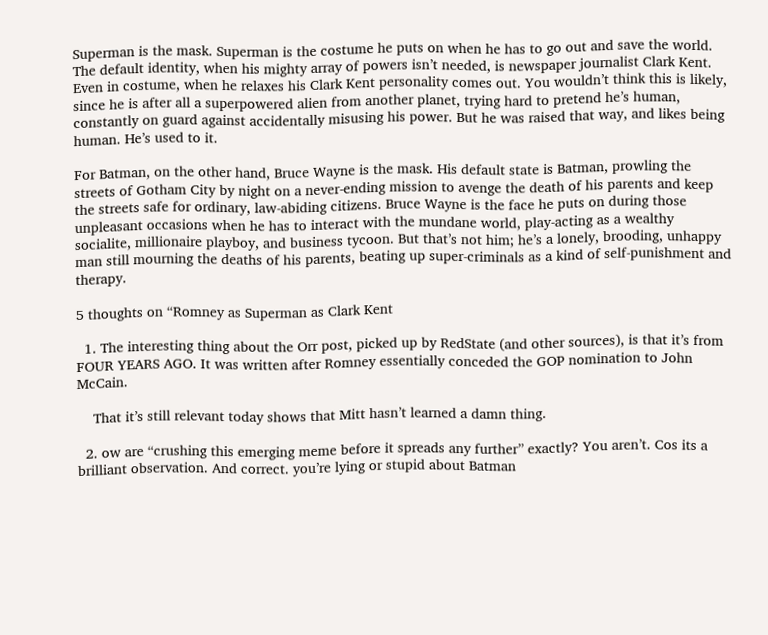Superman is the mask. Superman is the costume he puts on when he has to go out and save the world. The default identity, when his mighty array of powers isn’t needed, is newspaper journalist Clark Kent. Even in costume, when he relaxes his Clark Kent personality comes out. You wouldn’t think this is likely, since he is after all a superpowered alien from another planet, trying hard to pretend he’s human, constantly on guard against accidentally misusing his power. But he was raised that way, and likes being human. He’s used to it.

For Batman, on the other hand, Bruce Wayne is the mask. His default state is Batman, prowling the streets of Gotham City by night on a never-ending mission to avenge the death of his parents and keep the streets safe for ordinary, law-abiding citizens. Bruce Wayne is the face he puts on during those unpleasant occasions when he has to interact with the mundane world, play-acting as a wealthy socialite, millionaire playboy, and business tycoon. But that’s not him; he’s a lonely, brooding, unhappy man still mourning the deaths of his parents, beating up super-criminals as a kind of self-punishment and therapy.

5 thoughts on “Romney as Superman as Clark Kent

  1. The interesting thing about the Orr post, picked up by RedState (and other sources), is that it’s from FOUR YEARS AGO. It was written after Romney essentially conceded the GOP nomination to John McCain.

    That it’s still relevant today shows that Mitt hasn’t learned a damn thing.

  2. ow are “crushing this emerging meme before it spreads any further” exactly? You aren’t. Cos its a brilliant observation. And correct. you’re lying or stupid about Batman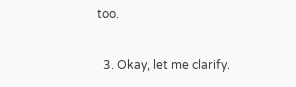too.

  3. Okay, let me clarify.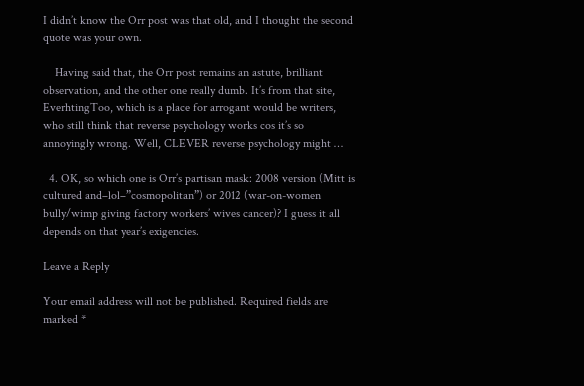I didn’t know the Orr post was that old, and I thought the second quote was your own.

    Having said that, the Orr post remains an astute, brilliant observation, and the other one really dumb. It’s from that site, EverhtingToo, which is a place for arrogant would be writers, who still think that reverse psychology works cos it’s so annoyingly wrong. Well, CLEVER reverse psychology might …

  4. OK, so which one is Orr’s partisan mask: 2008 version (Mitt is cultured and–lol–”cosmopolitan”) or 2012 (war-on-women bully/wimp giving factory workers’ wives cancer)? I guess it all depends on that year’s exigencies.

Leave a Reply

Your email address will not be published. Required fields are marked *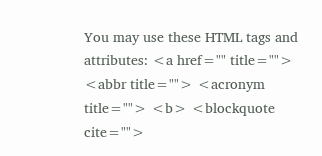You may use these HTML tags and attributes: <a href="" title=""> <abbr title=""> <acronym title=""> <b> <blockquote cite="">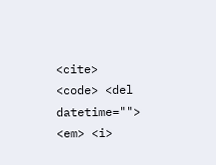<cite> <code> <del datetime=""> <em> <i>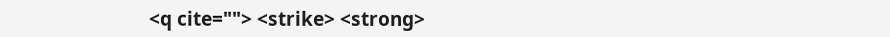<q cite=""> <strike> <strong>